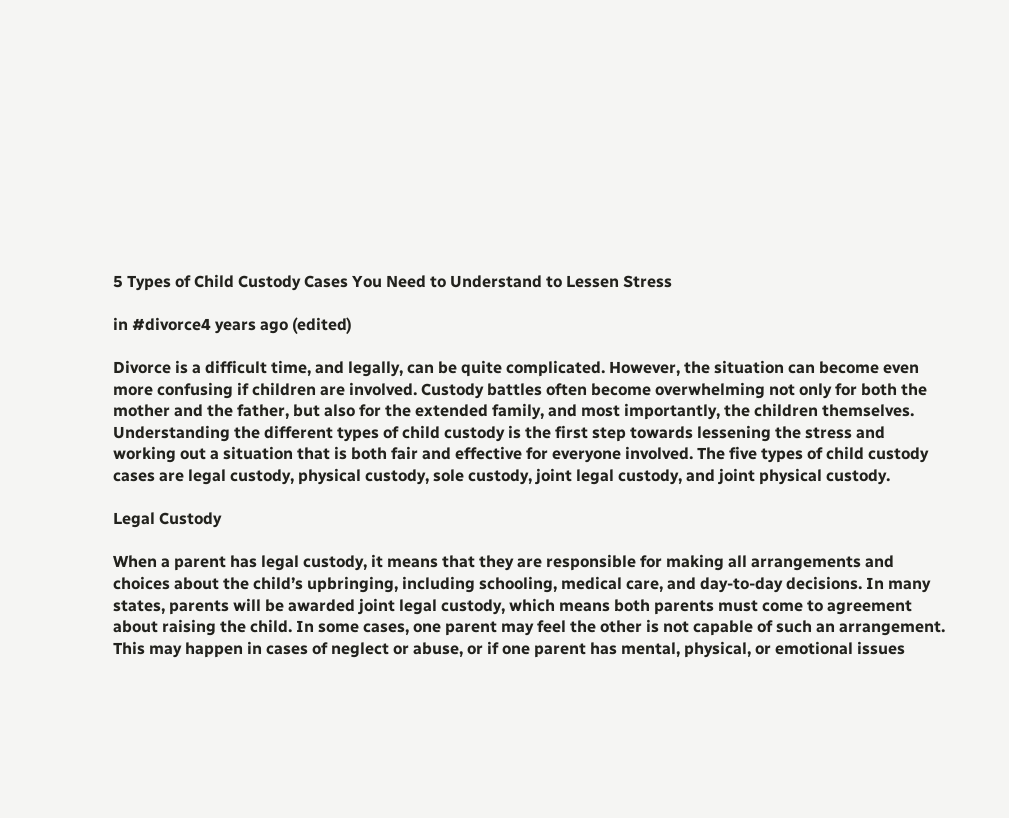5 Types of Child Custody Cases You Need to Understand to Lessen Stress

in #divorce4 years ago (edited)

Divorce is a difficult time, and legally, can be quite complicated. However, the situation can become even more confusing if children are involved. Custody battles often become overwhelming not only for both the mother and the father, but also for the extended family, and most importantly, the children themselves.  Understanding the different types of child custody is the first step towards lessening the stress and working out a situation that is both fair and effective for everyone involved. The five types of child custody cases are legal custody, physical custody, sole custody, joint legal custody, and joint physical custody.

Legal Custody

When a parent has legal custody, it means that they are responsible for making all arrangements and choices about the child’s upbringing, including schooling, medical care, and day-to-day decisions. In many states, parents will be awarded joint legal custody, which means both parents must come to agreement about raising the child. In some cases, one parent may feel the other is not capable of such an arrangement. This may happen in cases of neglect or abuse, or if one parent has mental, physical, or emotional issues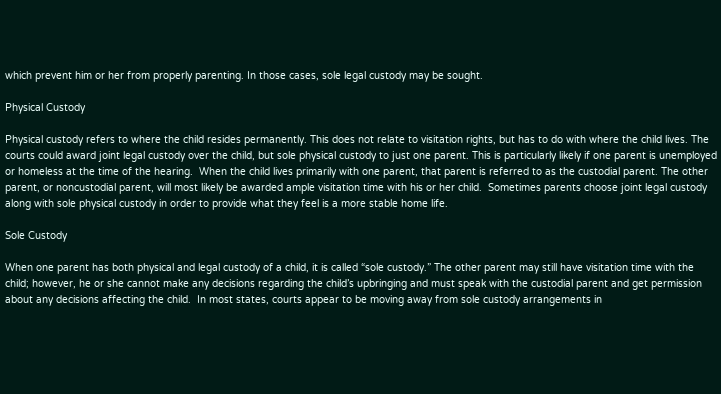which prevent him or her from properly parenting. In those cases, sole legal custody may be sought.

Physical Custody

Physical custody refers to where the child resides permanently. This does not relate to visitation rights, but has to do with where the child lives. The courts could award joint legal custody over the child, but sole physical custody to just one parent. This is particularly likely if one parent is unemployed or homeless at the time of the hearing.  When the child lives primarily with one parent, that parent is referred to as the custodial parent. The other parent, or noncustodial parent, will most likely be awarded ample visitation time with his or her child.  Sometimes parents choose joint legal custody along with sole physical custody in order to provide what they feel is a more stable home life.

Sole Custody

When one parent has both physical and legal custody of a child, it is called “sole custody.” The other parent may still have visitation time with the child; however, he or she cannot make any decisions regarding the child’s upbringing and must speak with the custodial parent and get permission about any decisions affecting the child.  In most states, courts appear to be moving away from sole custody arrangements in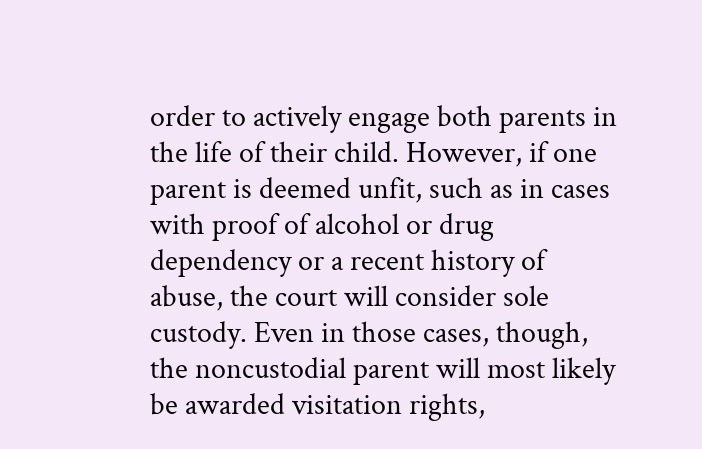order to actively engage both parents in the life of their child. However, if one parent is deemed unfit, such as in cases with proof of alcohol or drug dependency or a recent history of abuse, the court will consider sole custody. Even in those cases, though, the noncustodial parent will most likely be awarded visitation rights,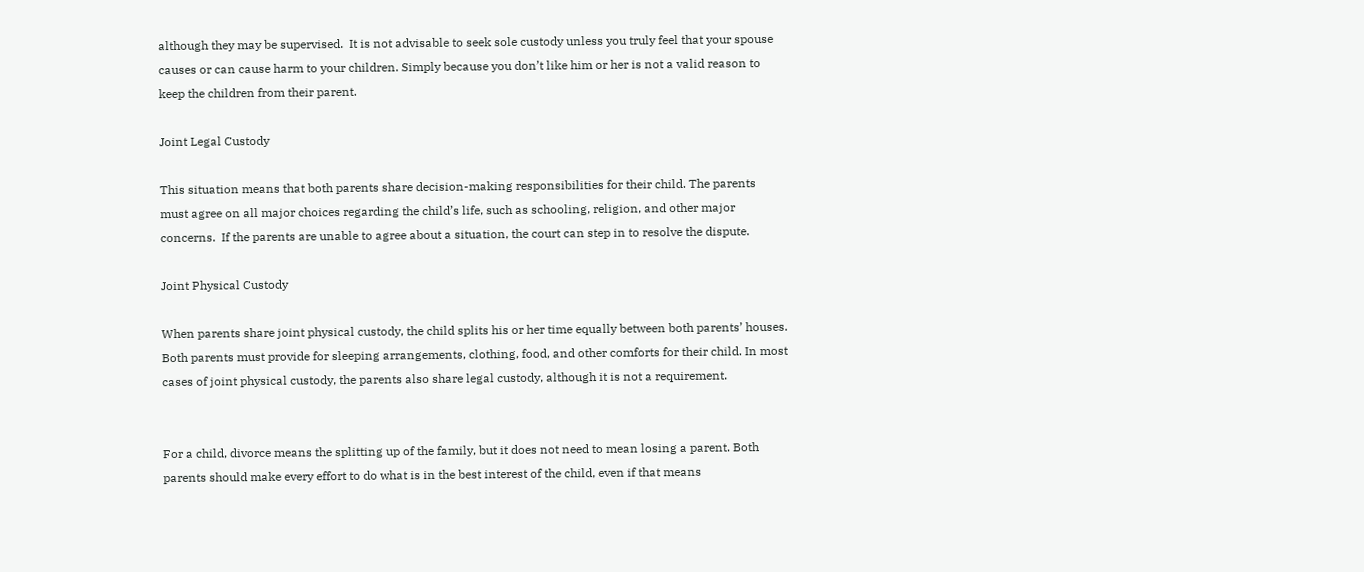although they may be supervised.  It is not advisable to seek sole custody unless you truly feel that your spouse causes or can cause harm to your children. Simply because you don’t like him or her is not a valid reason to keep the children from their parent.

Joint Legal Custody

This situation means that both parents share decision-making responsibilities for their child. The parents must agree on all major choices regarding the child’s life, such as schooling, religion, and other major concerns.  If the parents are unable to agree about a situation, the court can step in to resolve the dispute.

Joint Physical Custody

When parents share joint physical custody, the child splits his or her time equally between both parents’ houses. Both parents must provide for sleeping arrangements, clothing, food, and other comforts for their child. In most cases of joint physical custody, the parents also share legal custody, although it is not a requirement.


For a child, divorce means the splitting up of the family, but it does not need to mean losing a parent. Both parents should make every effort to do what is in the best interest of the child, even if that means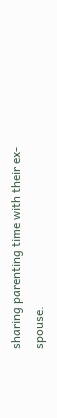sharing parenting time with their ex-spouse.